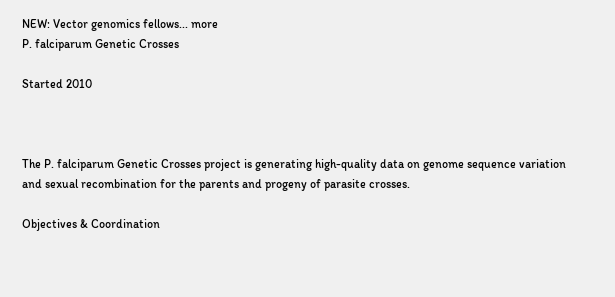NEW: Vector genomics fellows... more
P. falciparum Genetic Crosses

Started 2010



The P. falciparum Genetic Crosses project is generating high-quality data on genome sequence variation and sexual recombination for the parents and progeny of parasite crosses.

Objectives & Coordination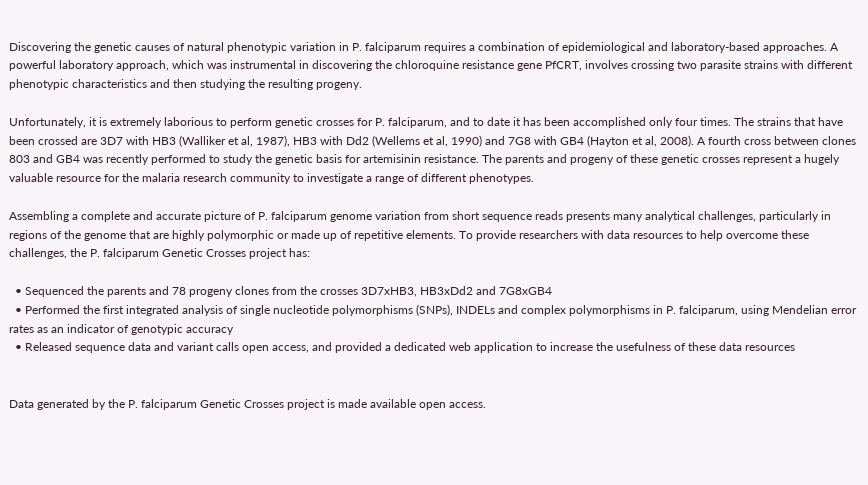Discovering the genetic causes of natural phenotypic variation in P. falciparum requires a combination of epidemiological and laboratory-based approaches. A powerful laboratory approach, which was instrumental in discovering the chloroquine resistance gene PfCRT, involves crossing two parasite strains with different phenotypic characteristics and then studying the resulting progeny.

Unfortunately, it is extremely laborious to perform genetic crosses for P. falciparum, and to date it has been accomplished only four times. The strains that have been crossed are 3D7 with HB3 (Walliker et al, 1987), HB3 with Dd2 (Wellems et al, 1990) and 7G8 with GB4 (Hayton et al, 2008). A fourth cross between clones 803 and GB4 was recently performed to study the genetic basis for artemisinin resistance. The parents and progeny of these genetic crosses represent a hugely valuable resource for the malaria research community to investigate a range of different phenotypes.

Assembling a complete and accurate picture of P. falciparum genome variation from short sequence reads presents many analytical challenges, particularly in regions of the genome that are highly polymorphic or made up of repetitive elements. To provide researchers with data resources to help overcome these challenges, the P. falciparum Genetic Crosses project has:

  • Sequenced the parents and 78 progeny clones from the crosses 3D7xHB3, HB3xDd2 and 7G8xGB4
  • Performed the first integrated analysis of single nucleotide polymorphisms (SNPs), INDELs and complex polymorphisms in P. falciparum, using Mendelian error rates as an indicator of genotypic accuracy
  • Released sequence data and variant calls open access, and provided a dedicated web application to increase the usefulness of these data resources


Data generated by the P. falciparum Genetic Crosses project is made available open access.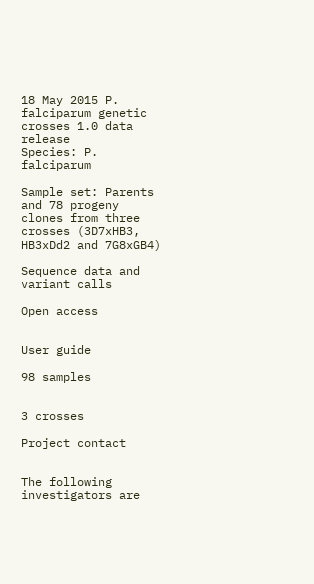18 May 2015 P. falciparum genetic crosses 1.0 data release
Species: P. falciparum

Sample set: Parents and 78 progeny clones from three crosses (3D7xHB3, HB3xDd2 and 7G8xGB4)

Sequence data and variant calls

Open access


User guide

98 samples


3 crosses

Project contact


The following investigators are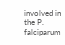involved in the P. falciparum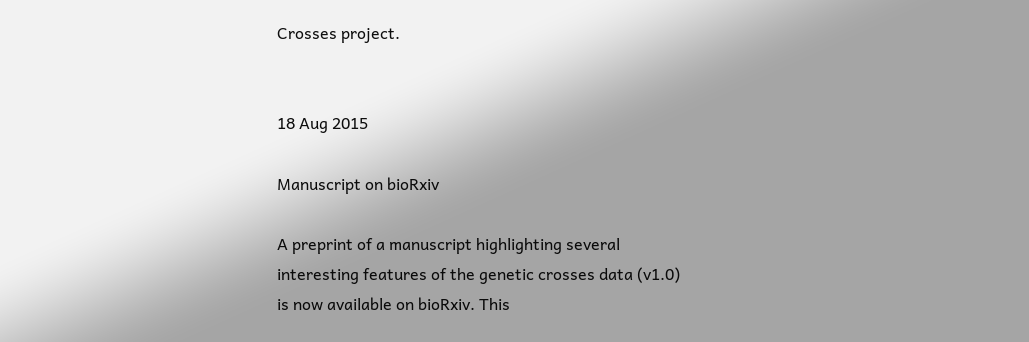Crosses project.


18 Aug 2015

Manuscript on bioRxiv

A preprint of a manuscript highlighting several interesting features of the genetic crosses data (v1.0) is now available on bioRxiv. This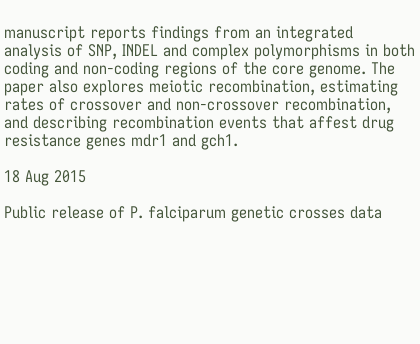manuscript reports findings from an integrated analysis of SNP, INDEL and complex polymorphisms in both coding and non-coding regions of the core genome. The paper also explores meiotic recombination, estimating rates of crossover and non-crossover recombination, and describing recombination events that affest drug resistance genes mdr1 and gch1.

18 Aug 2015

Public release of P. falciparum genetic crosses data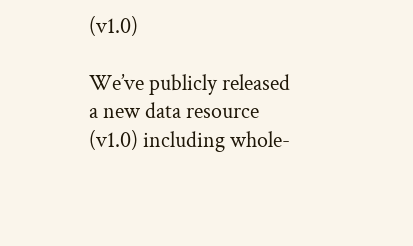(v1.0)

We’ve publicly released a new data resource (v1.0) including whole-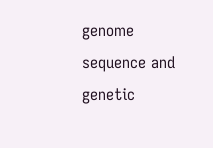genome sequence and genetic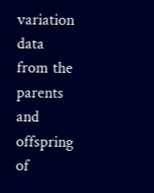variation data from the parents and offspring of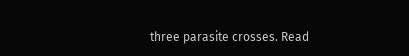three parasite crosses. Read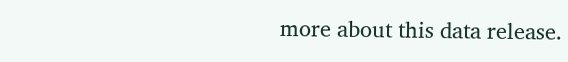more about this data release.